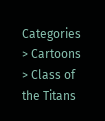Categories > Cartoons > Class of the Titans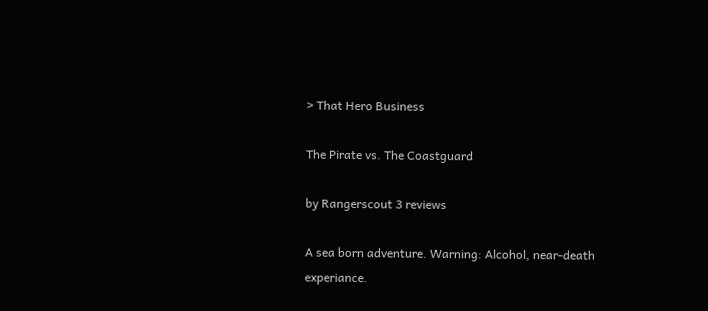> That Hero Business

The Pirate vs. The Coastguard

by Rangerscout 3 reviews

A sea born adventure. Warning: Alcohol, near-death experiance.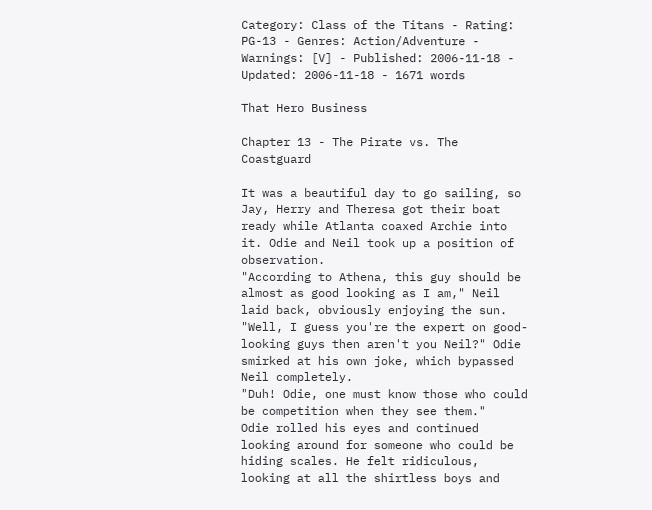Category: Class of the Titans - Rating: PG-13 - Genres: Action/Adventure - Warnings: [V] - Published: 2006-11-18 - Updated: 2006-11-18 - 1671 words

That Hero Business

Chapter 13 - The Pirate vs. The Coastguard

It was a beautiful day to go sailing, so Jay, Herry and Theresa got their boat ready while Atlanta coaxed Archie into it. Odie and Neil took up a position of observation.
"According to Athena, this guy should be almost as good looking as I am," Neil laid back, obviously enjoying the sun.
"Well, I guess you're the expert on good-looking guys then aren't you Neil?" Odie smirked at his own joke, which bypassed Neil completely.
"Duh! Odie, one must know those who could be competition when they see them."
Odie rolled his eyes and continued looking around for someone who could be hiding scales. He felt ridiculous, looking at all the shirtless boys and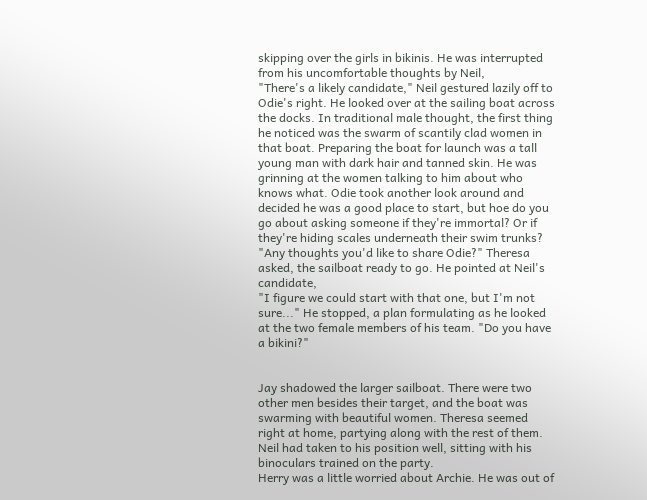skipping over the girls in bikinis. He was interrupted from his uncomfortable thoughts by Neil,
"There's a likely candidate," Neil gestured lazily off to Odie's right. He looked over at the sailing boat across the docks. In traditional male thought, the first thing he noticed was the swarm of scantily clad women in that boat. Preparing the boat for launch was a tall young man with dark hair and tanned skin. He was grinning at the women talking to him about who knows what. Odie took another look around and decided he was a good place to start, but hoe do you go about asking someone if they're immortal? Or if they're hiding scales underneath their swim trunks?
"Any thoughts you'd like to share Odie?" Theresa asked, the sailboat ready to go. He pointed at Neil's candidate,
"I figure we could start with that one, but I'm not sure..." He stopped, a plan formulating as he looked at the two female members of his team. "Do you have a bikini?"


Jay shadowed the larger sailboat. There were two other men besides their target, and the boat was swarming with beautiful women. Theresa seemed right at home, partying along with the rest of them. Neil had taken to his position well, sitting with his binoculars trained on the party.
Herry was a little worried about Archie. He was out of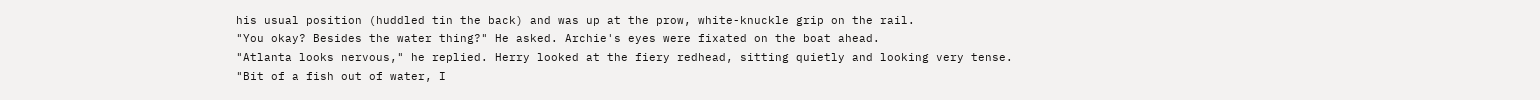his usual position (huddled tin the back) and was up at the prow, white-knuckle grip on the rail.
"You okay? Besides the water thing?" He asked. Archie's eyes were fixated on the boat ahead.
"Atlanta looks nervous," he replied. Herry looked at the fiery redhead, sitting quietly and looking very tense.
"Bit of a fish out of water, I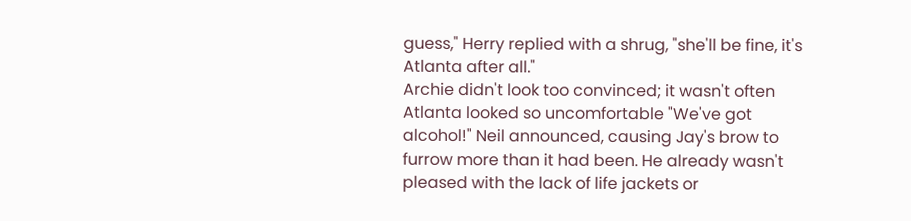guess," Herry replied with a shrug, "she'll be fine, it's Atlanta after all."
Archie didn't look too convinced; it wasn't often Atlanta looked so uncomfortable "We've got alcohol!" Neil announced, causing Jay's brow to furrow more than it had been. He already wasn't pleased with the lack of life jackets or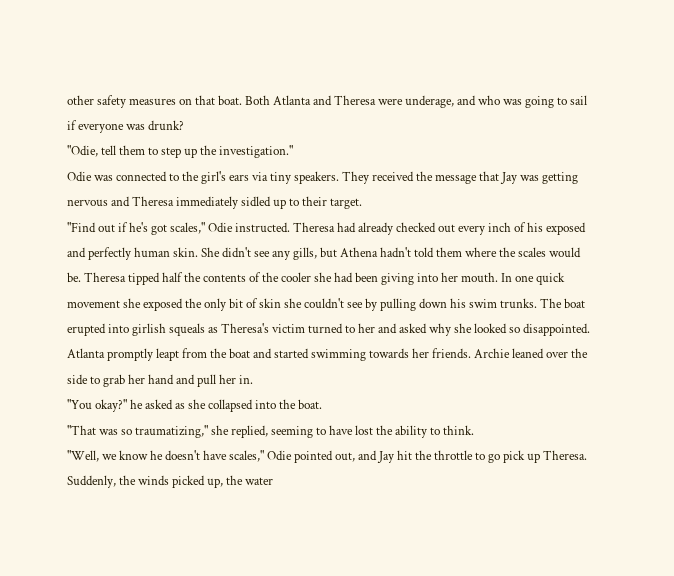other safety measures on that boat. Both Atlanta and Theresa were underage, and who was going to sail if everyone was drunk?
"Odie, tell them to step up the investigation."
Odie was connected to the girl's ears via tiny speakers. They received the message that Jay was getting nervous and Theresa immediately sidled up to their target.
"Find out if he's got scales," Odie instructed. Theresa had already checked out every inch of his exposed and perfectly human skin. She didn't see any gills, but Athena hadn't told them where the scales would be. Theresa tipped half the contents of the cooler she had been giving into her mouth. In one quick movement she exposed the only bit of skin she couldn't see by pulling down his swim trunks. The boat erupted into girlish squeals as Theresa's victim turned to her and asked why she looked so disappointed.
Atlanta promptly leapt from the boat and started swimming towards her friends. Archie leaned over the side to grab her hand and pull her in.
"You okay?" he asked as she collapsed into the boat.
"That was so traumatizing," she replied, seeming to have lost the ability to think.
"Well, we know he doesn't have scales," Odie pointed out, and Jay hit the throttle to go pick up Theresa.
Suddenly, the winds picked up, the water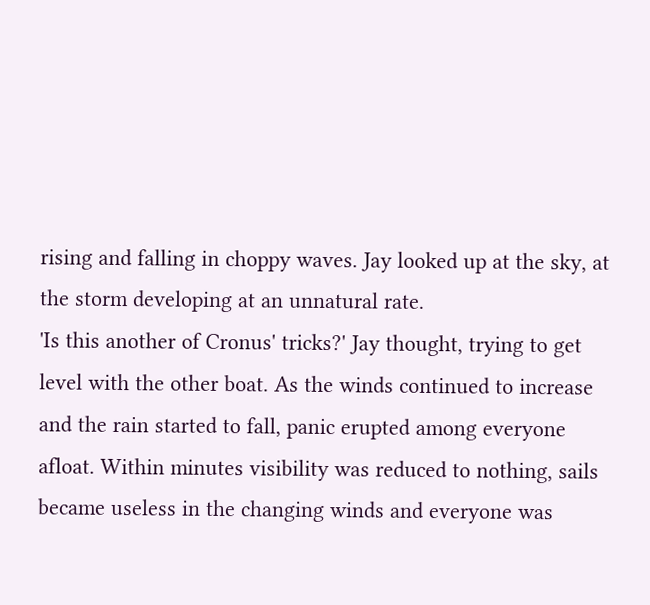rising and falling in choppy waves. Jay looked up at the sky, at the storm developing at an unnatural rate.
'Is this another of Cronus' tricks?' Jay thought, trying to get level with the other boat. As the winds continued to increase and the rain started to fall, panic erupted among everyone afloat. Within minutes visibility was reduced to nothing, sails became useless in the changing winds and everyone was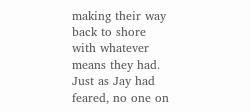making their way back to shore with whatever means they had. Just as Jay had feared, no one on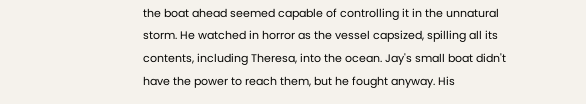the boat ahead seemed capable of controlling it in the unnatural storm. He watched in horror as the vessel capsized, spilling all its contents, including Theresa, into the ocean. Jay's small boat didn't have the power to reach them, but he fought anyway. His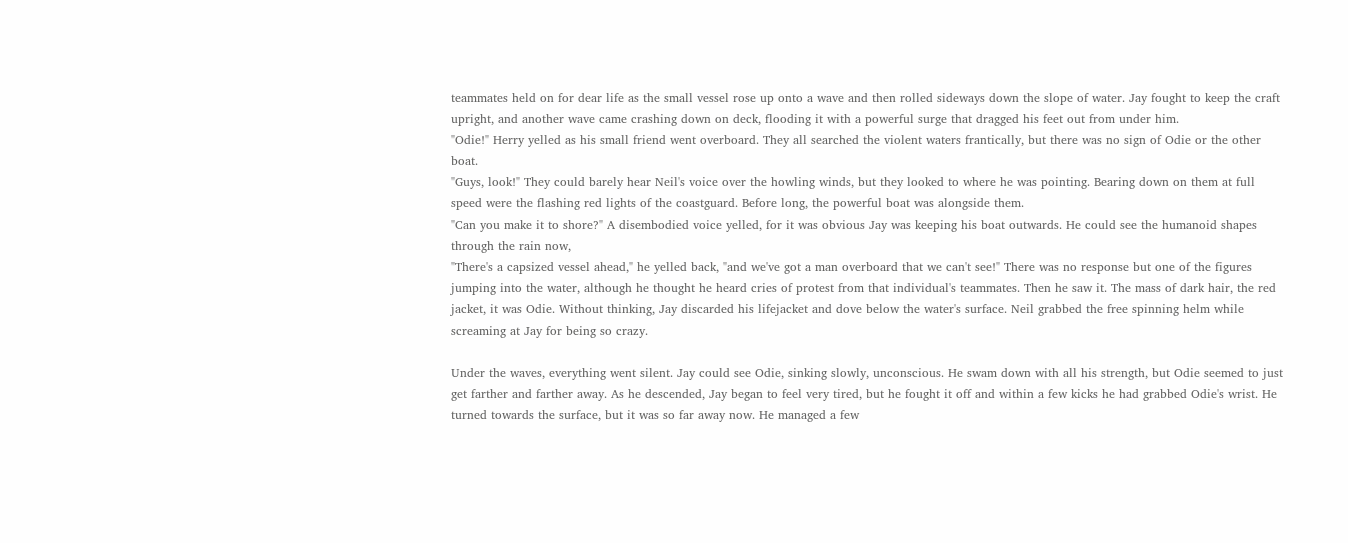teammates held on for dear life as the small vessel rose up onto a wave and then rolled sideways down the slope of water. Jay fought to keep the craft upright, and another wave came crashing down on deck, flooding it with a powerful surge that dragged his feet out from under him.
"Odie!" Herry yelled as his small friend went overboard. They all searched the violent waters frantically, but there was no sign of Odie or the other boat.
"Guys, look!" They could barely hear Neil's voice over the howling winds, but they looked to where he was pointing. Bearing down on them at full speed were the flashing red lights of the coastguard. Before long, the powerful boat was alongside them.
"Can you make it to shore?" A disembodied voice yelled, for it was obvious Jay was keeping his boat outwards. He could see the humanoid shapes through the rain now,
"There's a capsized vessel ahead," he yelled back, "and we've got a man overboard that we can't see!" There was no response but one of the figures jumping into the water, although he thought he heard cries of protest from that individual's teammates. Then he saw it. The mass of dark hair, the red jacket, it was Odie. Without thinking, Jay discarded his lifejacket and dove below the water's surface. Neil grabbed the free spinning helm while screaming at Jay for being so crazy.

Under the waves, everything went silent. Jay could see Odie, sinking slowly, unconscious. He swam down with all his strength, but Odie seemed to just get farther and farther away. As he descended, Jay began to feel very tired, but he fought it off and within a few kicks he had grabbed Odie's wrist. He turned towards the surface, but it was so far away now. He managed a few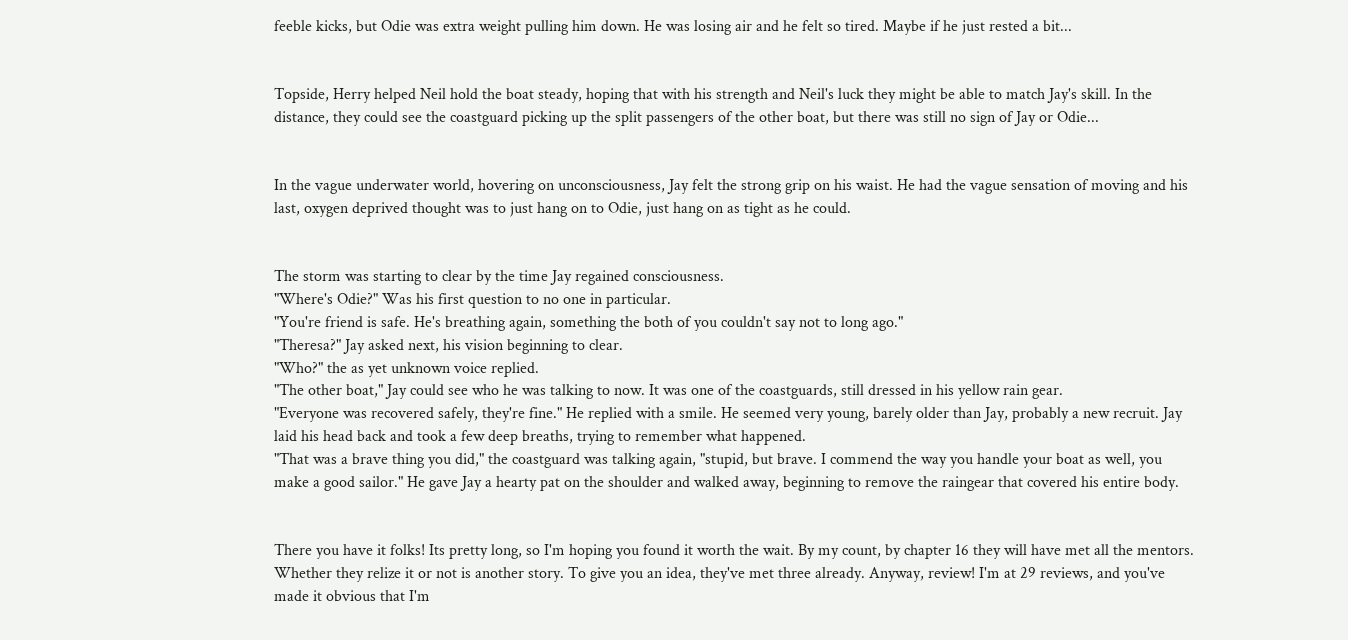feeble kicks, but Odie was extra weight pulling him down. He was losing air and he felt so tired. Maybe if he just rested a bit...


Topside, Herry helped Neil hold the boat steady, hoping that with his strength and Neil's luck they might be able to match Jay's skill. In the distance, they could see the coastguard picking up the split passengers of the other boat, but there was still no sign of Jay or Odie...


In the vague underwater world, hovering on unconsciousness, Jay felt the strong grip on his waist. He had the vague sensation of moving and his last, oxygen deprived thought was to just hang on to Odie, just hang on as tight as he could.


The storm was starting to clear by the time Jay regained consciousness.
"Where's Odie?" Was his first question to no one in particular.
"You're friend is safe. He's breathing again, something the both of you couldn't say not to long ago."
"Theresa?" Jay asked next, his vision beginning to clear.
"Who?" the as yet unknown voice replied.
"The other boat," Jay could see who he was talking to now. It was one of the coastguards, still dressed in his yellow rain gear.
"Everyone was recovered safely, they're fine." He replied with a smile. He seemed very young, barely older than Jay, probably a new recruit. Jay laid his head back and took a few deep breaths, trying to remember what happened.
"That was a brave thing you did," the coastguard was talking again, "stupid, but brave. I commend the way you handle your boat as well, you make a good sailor." He gave Jay a hearty pat on the shoulder and walked away, beginning to remove the raingear that covered his entire body.


There you have it folks! Its pretty long, so I'm hoping you found it worth the wait. By my count, by chapter 16 they will have met all the mentors. Whether they relize it or not is another story. To give you an idea, they've met three already. Anyway, review! I'm at 29 reviews, and you've made it obvious that I'm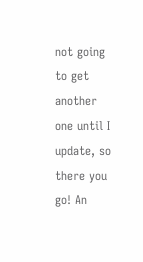not going to get another one until I update, so there you go! An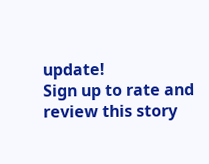update!
Sign up to rate and review this story